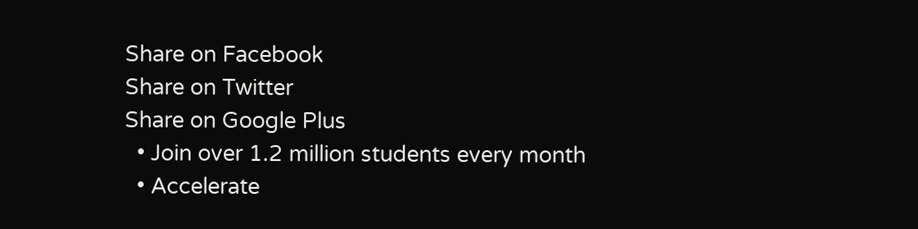Share on Facebook
Share on Twitter
Share on Google Plus
  • Join over 1.2 million students every month
  • Accelerate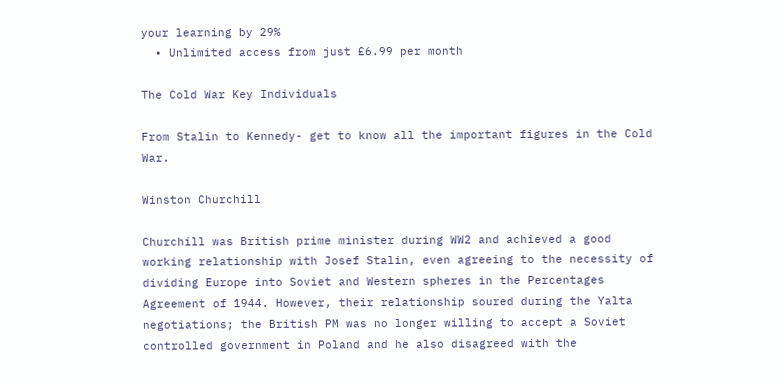your learning by 29%
  • Unlimited access from just £6.99 per month

The Cold War Key Individuals

From Stalin to Kennedy- get to know all the important figures in the Cold War.

Winston Churchill

Churchill was British prime minister during WW2 and achieved a good working relationship with Josef Stalin, even agreeing to the necessity of dividing Europe into Soviet and Western spheres in the Percentages Agreement of 1944. However, their relationship soured during the Yalta negotiations; the British PM was no longer willing to accept a Soviet controlled government in Poland and he also disagreed with the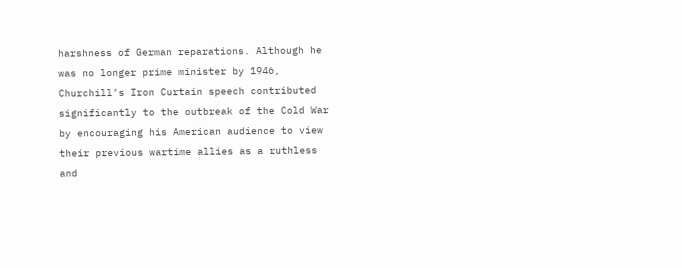harshness of German reparations. Although he was no longer prime minister by 1946, Churchill’s Iron Curtain speech contributed significantly to the outbreak of the Cold War by encouraging his American audience to view their previous wartime allies as a ruthless and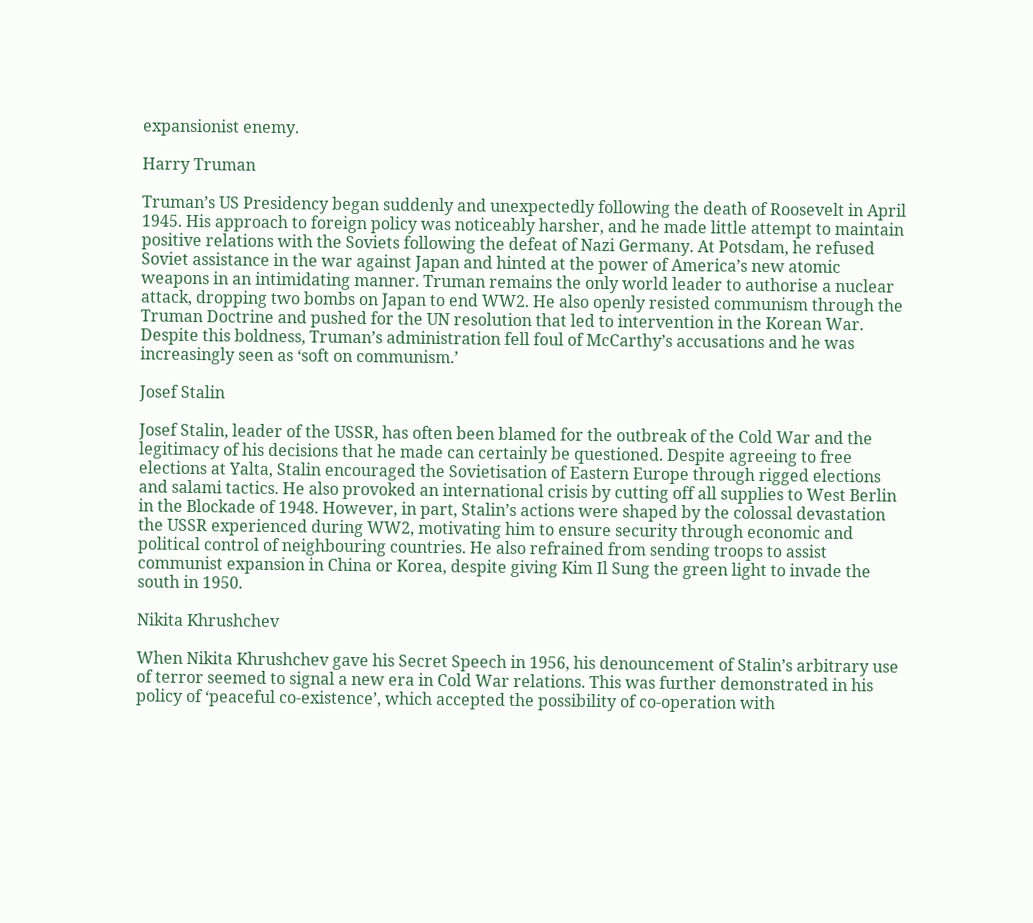expansionist enemy.

Harry Truman

Truman’s US Presidency began suddenly and unexpectedly following the death of Roosevelt in April 1945. His approach to foreign policy was noticeably harsher, and he made little attempt to maintain positive relations with the Soviets following the defeat of Nazi Germany. At Potsdam, he refused Soviet assistance in the war against Japan and hinted at the power of America’s new atomic weapons in an intimidating manner. Truman remains the only world leader to authorise a nuclear attack, dropping two bombs on Japan to end WW2. He also openly resisted communism through the Truman Doctrine and pushed for the UN resolution that led to intervention in the Korean War. Despite this boldness, Truman’s administration fell foul of McCarthy’s accusations and he was increasingly seen as ‘soft on communism.’

Josef Stalin

Josef Stalin, leader of the USSR, has often been blamed for the outbreak of the Cold War and the legitimacy of his decisions that he made can certainly be questioned. Despite agreeing to free elections at Yalta, Stalin encouraged the Sovietisation of Eastern Europe through rigged elections and salami tactics. He also provoked an international crisis by cutting off all supplies to West Berlin in the Blockade of 1948. However, in part, Stalin’s actions were shaped by the colossal devastation the USSR experienced during WW2, motivating him to ensure security through economic and political control of neighbouring countries. He also refrained from sending troops to assist communist expansion in China or Korea, despite giving Kim Il Sung the green light to invade the south in 1950.

Nikita Khrushchev

When Nikita Khrushchev gave his Secret Speech in 1956, his denouncement of Stalin’s arbitrary use of terror seemed to signal a new era in Cold War relations. This was further demonstrated in his policy of ‘peaceful co-existence’, which accepted the possibility of co-operation with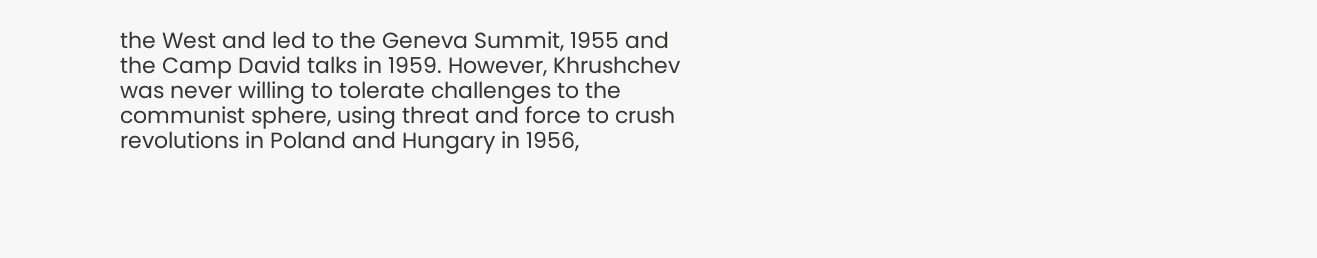the West and led to the Geneva Summit, 1955 and the Camp David talks in 1959. However, Khrushchev was never willing to tolerate challenges to the communist sphere, using threat and force to crush revolutions in Poland and Hungary in 1956,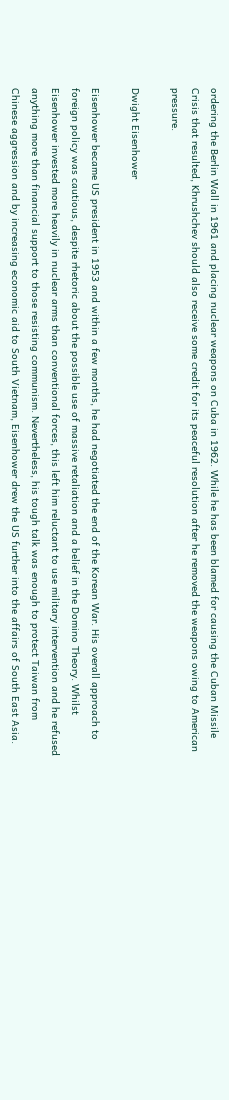ordering the Berlin Wall in 1961 and placing nuclear weapons on Cuba in 1962. While he has been blamed for causing the Cuban Missile Crisis that resulted, Khrushchev should also receive some credit for its peaceful resolution after he removed the weapons owing to American pressure.

Dwight Eisenhower

Eisenhower became US president in 1953 and within a few months, he had negotiated the end of the Korean War. His overall approach to foreign policy was cautious, despite rhetoric about the possible use of massive retaliation and a belief in the Domino Theory. Whilst Eisenhower invested more heavily in nuclear arms than conventional forces, this left him reluctant to use military intervention and he refused anything more than financial support to those resisting communism. Nevertheless, his tough talk was enough to protect Taiwan from Chinese aggression and by increasing economic aid to South Vietnam, Eisenhower drew the US further into the affairs of South East Asia.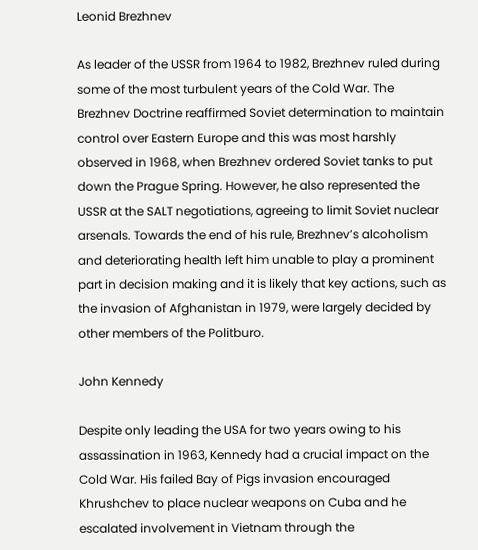Leonid Brezhnev

As leader of the USSR from 1964 to 1982, Brezhnev ruled during some of the most turbulent years of the Cold War. The Brezhnev Doctrine reaffirmed Soviet determination to maintain control over Eastern Europe and this was most harshly observed in 1968, when Brezhnev ordered Soviet tanks to put down the Prague Spring. However, he also represented the USSR at the SALT negotiations, agreeing to limit Soviet nuclear arsenals. Towards the end of his rule, Brezhnev’s alcoholism and deteriorating health left him unable to play a prominent part in decision making and it is likely that key actions, such as the invasion of Afghanistan in 1979, were largely decided by other members of the Politburo.

John Kennedy

Despite only leading the USA for two years owing to his assassination in 1963, Kennedy had a crucial impact on the Cold War. His failed Bay of Pigs invasion encouraged Khrushchev to place nuclear weapons on Cuba and he escalated involvement in Vietnam through the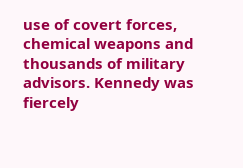use of covert forces, chemical weapons and thousands of military advisors. Kennedy was fiercely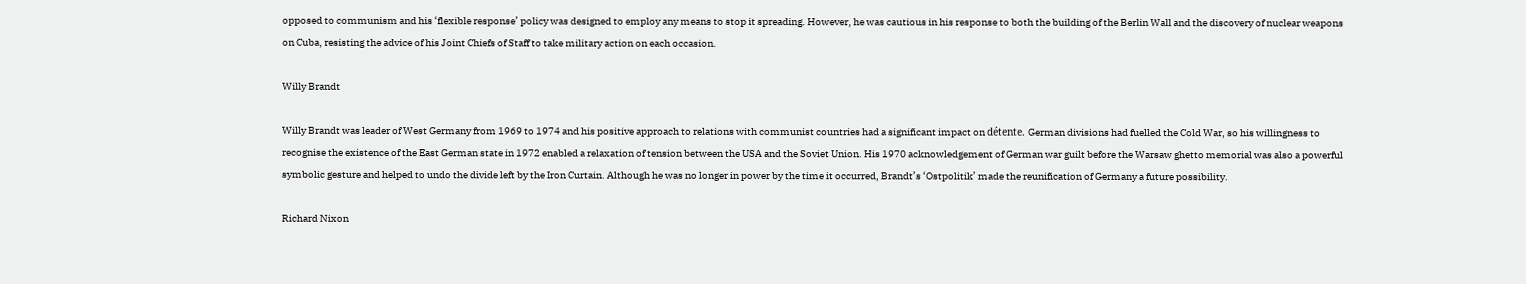opposed to communism and his ‘flexible response’ policy was designed to employ any means to stop it spreading. However, he was cautious in his response to both the building of the Berlin Wall and the discovery of nuclear weapons on Cuba, resisting the advice of his Joint Chiefs of Staff to take military action on each occasion.

Willy Brandt

Willy Brandt was leader of West Germany from 1969 to 1974 and his positive approach to relations with communist countries had a significant impact on détente. German divisions had fuelled the Cold War, so his willingness to recognise the existence of the East German state in 1972 enabled a relaxation of tension between the USA and the Soviet Union. His 1970 acknowledgement of German war guilt before the Warsaw ghetto memorial was also a powerful symbolic gesture and helped to undo the divide left by the Iron Curtain. Although he was no longer in power by the time it occurred, Brandt’s ‘Ostpolitik’ made the reunification of Germany a future possibility.

Richard Nixon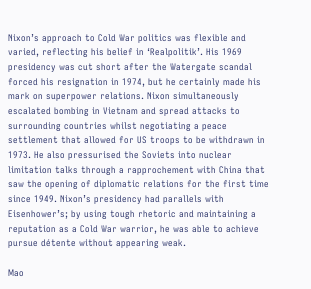Nixon’s approach to Cold War politics was flexible and varied, reflecting his belief in ‘Realpolitik’. His 1969 presidency was cut short after the Watergate scandal forced his resignation in 1974, but he certainly made his mark on superpower relations. Nixon simultaneously escalated bombing in Vietnam and spread attacks to surrounding countries whilst negotiating a peace settlement that allowed for US troops to be withdrawn in 1973. He also pressurised the Soviets into nuclear limitation talks through a rapprochement with China that saw the opening of diplomatic relations for the first time since 1949. Nixon’s presidency had parallels with Eisenhower’s; by using tough rhetoric and maintaining a reputation as a Cold War warrior, he was able to achieve pursue détente without appearing weak.

Mao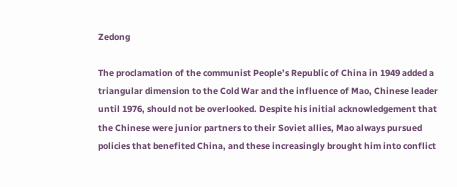Zedong

The proclamation of the communist People’s Republic of China in 1949 added a triangular dimension to the Cold War and the influence of Mao, Chinese leader until 1976, should not be overlooked. Despite his initial acknowledgement that the Chinese were junior partners to their Soviet allies, Mao always pursued policies that benefited China, and these increasingly brought him into conflict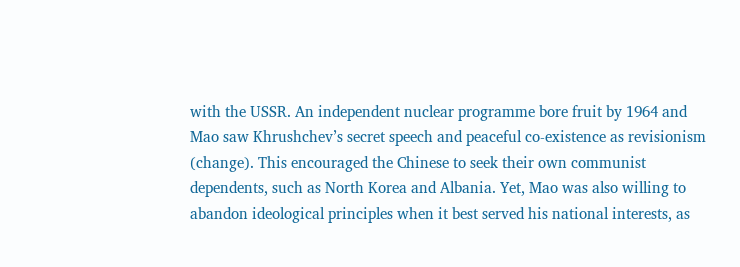with the USSR. An independent nuclear programme bore fruit by 1964 and Mao saw Khrushchev’s secret speech and peaceful co-existence as revisionism (change). This encouraged the Chinese to seek their own communist dependents, such as North Korea and Albania. Yet, Mao was also willing to abandon ideological principles when it best served his national interests, as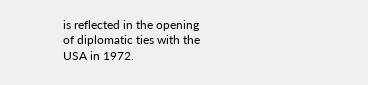is reflected in the opening of diplomatic ties with the USA in 1972.